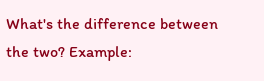What's the difference between the two? Example: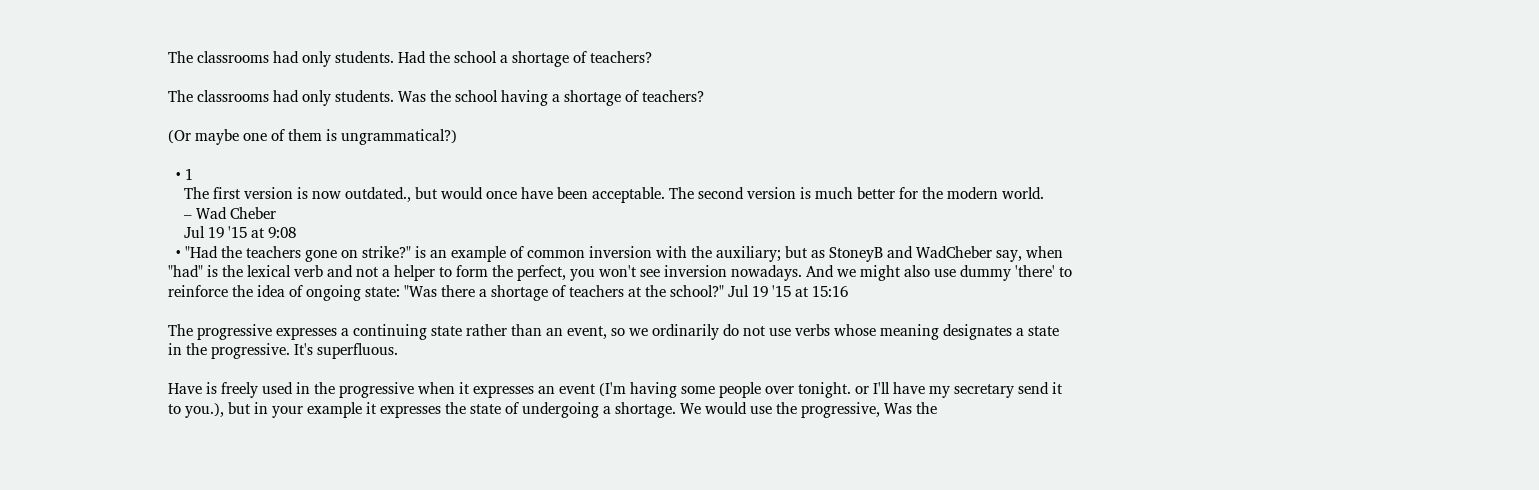The classrooms had only students. Had the school a shortage of teachers?

The classrooms had only students. Was the school having a shortage of teachers?

(Or maybe one of them is ungrammatical?)

  • 1
    The first version is now outdated., but would once have been acceptable. The second version is much better for the modern world.
    – Wad Cheber
    Jul 19 '15 at 9:08
  • "Had the teachers gone on strike?" is an example of common inversion with the auxiliary; but as StoneyB and WadCheber say, when "had" is the lexical verb and not a helper to form the perfect, you won't see inversion nowadays. And we might also use dummy 'there' to reinforce the idea of ongoing state: "Was there a shortage of teachers at the school?" Jul 19 '15 at 15:16

The progressive expresses a continuing state rather than an event, so we ordinarily do not use verbs whose meaning designates a state in the progressive. It's superfluous.

Have is freely used in the progressive when it expresses an event (I'm having some people over tonight. or I'll have my secretary send it to you.), but in your example it expresses the state of undergoing a shortage. We would use the progressive, Was the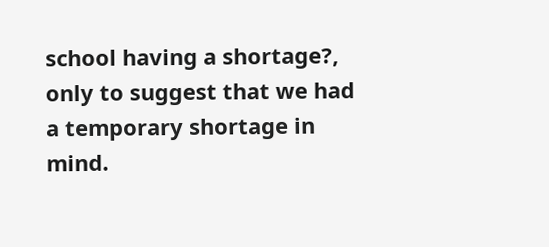school having a shortage?, only to suggest that we had a temporary shortage in mind.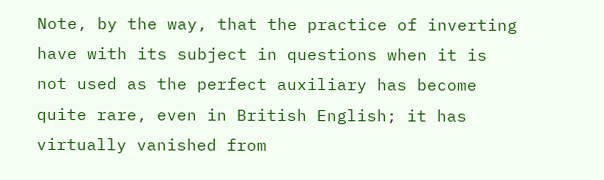Note, by the way, that the practice of inverting have with its subject in questions when it is not used as the perfect auxiliary has become quite rare, even in British English; it has virtually vanished from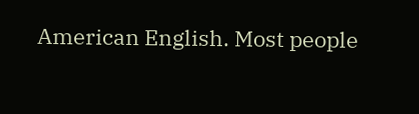American English. Most people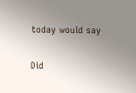today would say

Did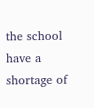the school have a shortage of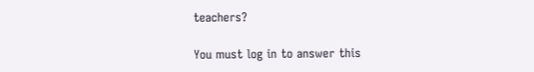teachers?

You must log in to answer this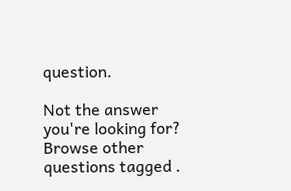question.

Not the answer you're looking for? Browse other questions tagged .